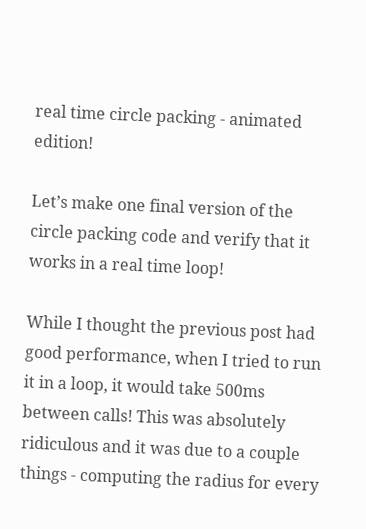real time circle packing - animated edition!

Let’s make one final version of the circle packing code and verify that it works in a real time loop!

While I thought the previous post had good performance, when I tried to run it in a loop, it would take 500ms between calls! This was absolutely ridiculous and it was due to a couple things - computing the radius for every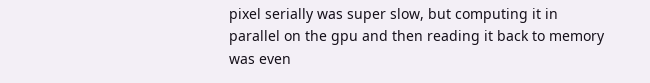pixel serially was super slow, but computing it in parallel on the gpu and then reading it back to memory was even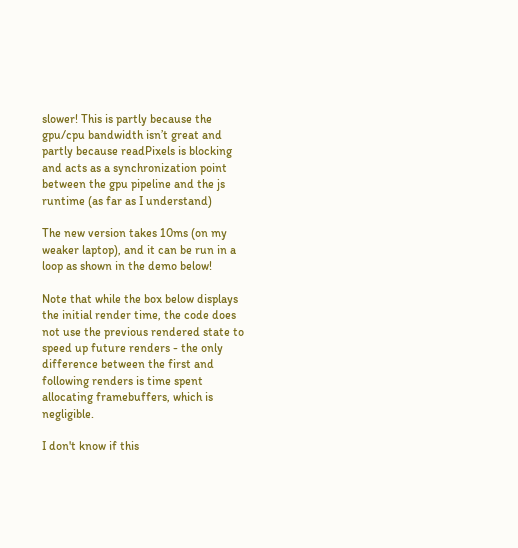slower! This is partly because the gpu/cpu bandwidth isn’t great and partly because readPixels is blocking and acts as a synchronization point between the gpu pipeline and the js runtime (as far as I understand)

The new version takes 10ms (on my weaker laptop), and it can be run in a loop as shown in the demo below!

Note that while the box below displays the initial render time, the code does not use the previous rendered state to speed up future renders - the only difference between the first and following renders is time spent allocating framebuffers, which is negligible.

I don't know if this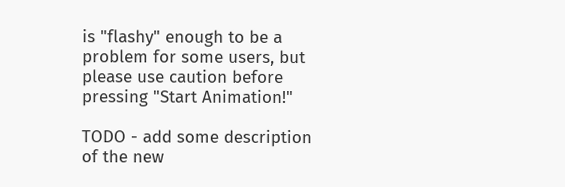is "flashy" enough to be a problem for some users, but please use caution before pressing "Start Animation!"

TODO - add some description of the new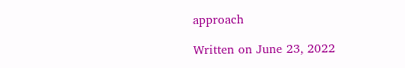approach

Written on June 23, 2022